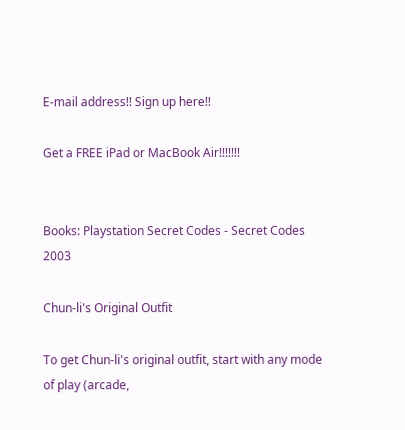E-mail address!! Sign up here!!

Get a FREE iPad or MacBook Air!!!!!!!


Books: Playstation Secret Codes - Secret Codes 2003

Chun-li's Original Outfit

To get Chun-li's original outfit, start with any mode of play (arcade,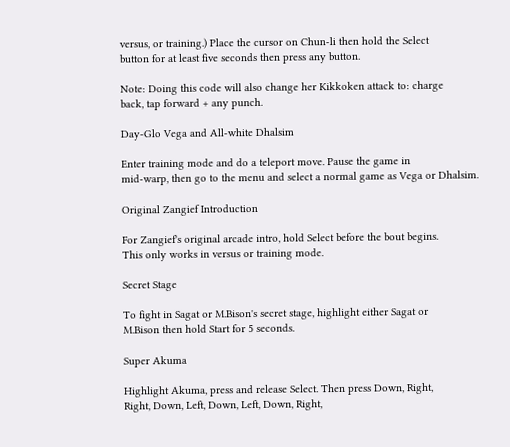versus, or training.) Place the cursor on Chun-li then hold the Select
button for at least five seconds then press any button.

Note: Doing this code will also change her Kikkoken attack to: charge
back, tap forward + any punch.

Day-Glo Vega and All-white Dhalsim

Enter training mode and do a teleport move. Pause the game in
mid-warp, then go to the menu and select a normal game as Vega or Dhalsim.

Original Zangief Introduction

For Zangief's original arcade intro, hold Select before the bout begins.
This only works in versus or training mode.

Secret Stage

To fight in Sagat or M.Bison's secret stage, highlight either Sagat or
M.Bison then hold Start for 5 seconds.

Super Akuma

Highlight Akuma, press and release Select. Then press Down, Right,
Right, Down, Left, Down, Left, Down, Right,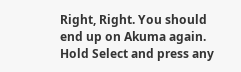Right, Right. You should
end up on Akuma again. Hold Select and press any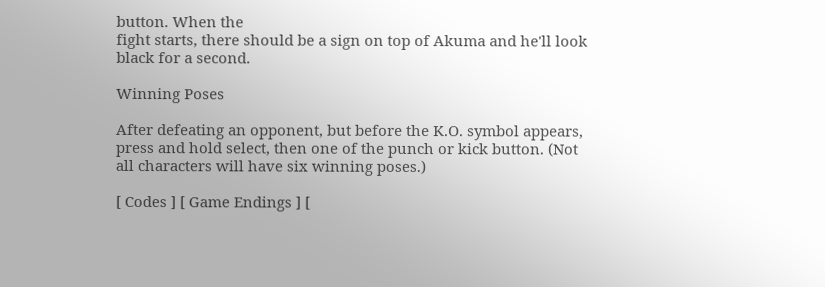button. When the
fight starts, there should be a sign on top of Akuma and he'll look
black for a second.

Winning Poses

After defeating an opponent, but before the K.O. symbol appears,
press and hold select, then one of the punch or kick button. (Not
all characters will have six winning poses.)

[ Codes ] [ Game Endings ] [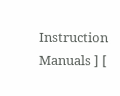Instruction Manuals ] [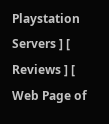Playstation Servers ] [ Reviews ] [ Web Page of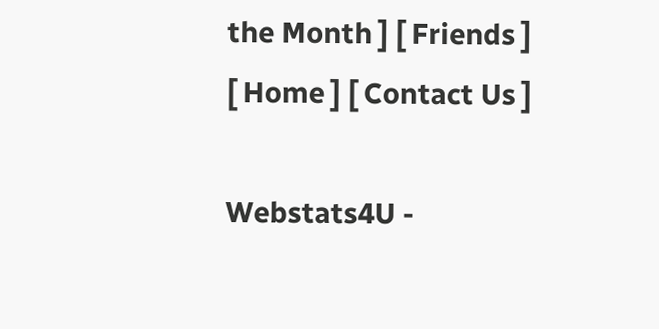the Month ] [ Friends ]
[ Home ] [ Contact Us ]

Webstats4U -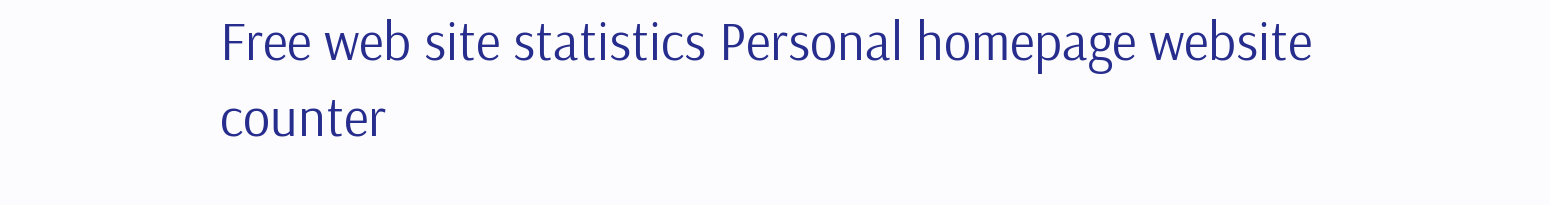Free web site statistics Personal homepage website counter